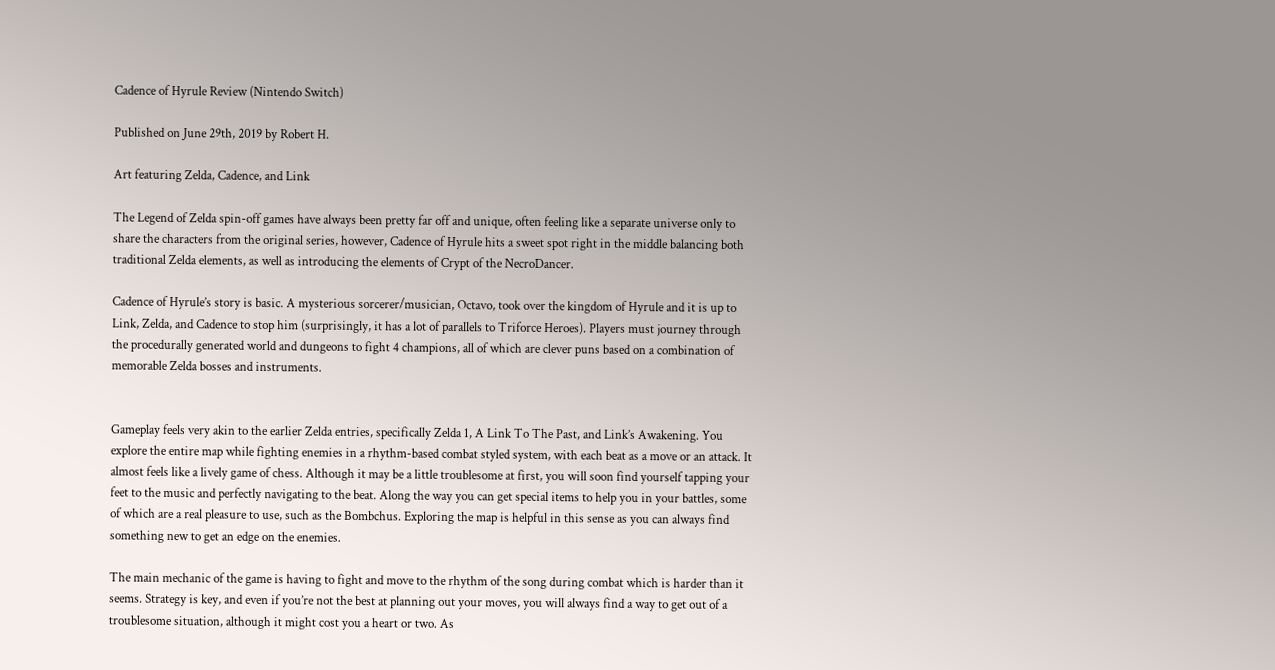Cadence of Hyrule Review (Nintendo Switch)

Published on June 29th, 2019 by Robert H.

Art featuring Zelda, Cadence, and Link

The Legend of Zelda spin-off games have always been pretty far off and unique, often feeling like a separate universe only to share the characters from the original series, however, Cadence of Hyrule hits a sweet spot right in the middle balancing both traditional Zelda elements, as well as introducing the elements of Crypt of the NecroDancer.

Cadence of Hyrule’s story is basic. A mysterious sorcerer/musician, Octavo, took over the kingdom of Hyrule and it is up to Link, Zelda, and Cadence to stop him (surprisingly, it has a lot of parallels to Triforce Heroes). Players must journey through the procedurally generated world and dungeons to fight 4 champions, all of which are clever puns based on a combination of memorable Zelda bosses and instruments.


Gameplay feels very akin to the earlier Zelda entries, specifically Zelda 1, A Link To The Past, and Link’s Awakening. You explore the entire map while fighting enemies in a rhythm-based combat styled system, with each beat as a move or an attack. It almost feels like a lively game of chess. Although it may be a little troublesome at first, you will soon find yourself tapping your feet to the music and perfectly navigating to the beat. Along the way you can get special items to help you in your battles, some of which are a real pleasure to use, such as the Bombchus. Exploring the map is helpful in this sense as you can always find something new to get an edge on the enemies.

The main mechanic of the game is having to fight and move to the rhythm of the song during combat which is harder than it seems. Strategy is key, and even if you’re not the best at planning out your moves, you will always find a way to get out of a troublesome situation, although it might cost you a heart or two. As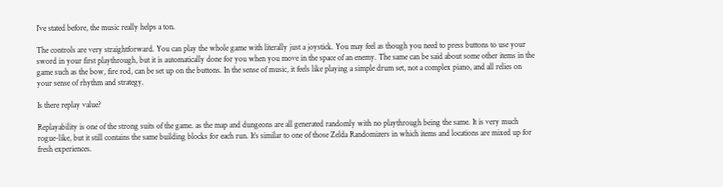I’ve stated before, the music really helps a ton.

The controls are very straightforward. You can play the whole game with literally just a joystick. You may feel as though you need to press buttons to use your sword in your first playthrough, but it is automatically done for you when you move in the space of an enemy. The same can be said about some other items in the game such as the bow, fire rod, can be set up on the buttons. In the sense of music, it feels like playing a simple drum set, not a complex piano, and all relies on your sense of rhythm and strategy.

Is there replay value?

Replayability is one of the strong suits of the game. as the map and dungeons are all generated randomly with no playthrough being the same. It is very much rogue-like, but it still contains the same building blocks for each run. It’s similar to one of those Zelda Randomizers in which items and locations are mixed up for fresh experiences.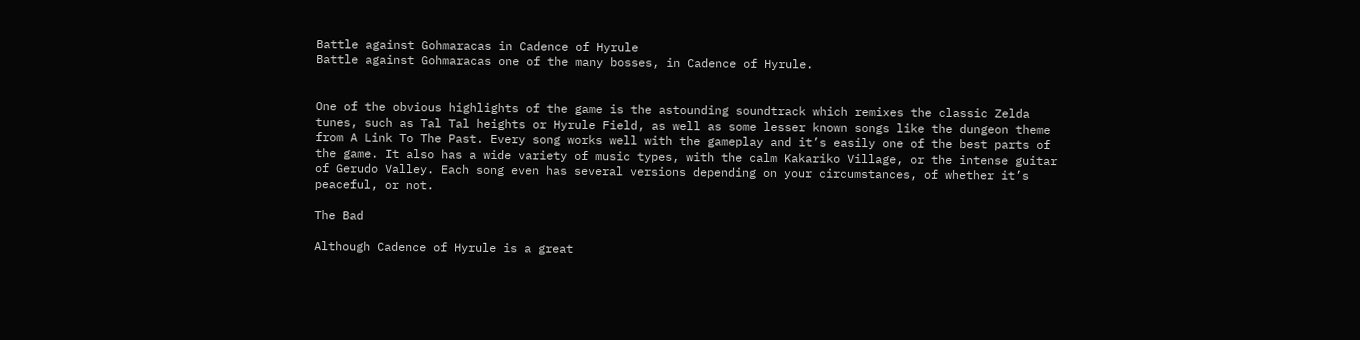Battle against Gohmaracas in Cadence of Hyrule
Battle against Gohmaracas one of the many bosses, in Cadence of Hyrule.


One of the obvious highlights of the game is the astounding soundtrack which remixes the classic Zelda tunes, such as Tal Tal heights or Hyrule Field, as well as some lesser known songs like the dungeon theme from A Link To The Past. Every song works well with the gameplay and it’s easily one of the best parts of the game. It also has a wide variety of music types, with the calm Kakariko Village, or the intense guitar of Gerudo Valley. Each song even has several versions depending on your circumstances, of whether it’s peaceful, or not.

The Bad

Although Cadence of Hyrule is a great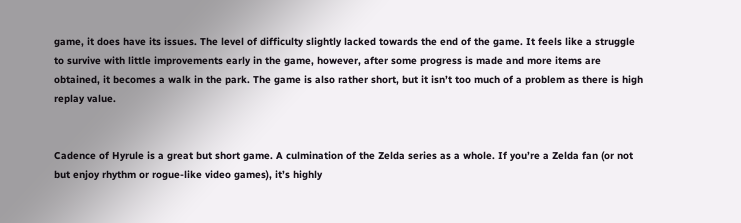game, it does have its issues. The level of difficulty slightly lacked towards the end of the game. It feels like a struggle to survive with little improvements early in the game, however, after some progress is made and more items are obtained, it becomes a walk in the park. The game is also rather short, but it isn’t too much of a problem as there is high replay value.


Cadence of Hyrule is a great but short game. A culmination of the Zelda series as a whole. If you’re a Zelda fan (or not but enjoy rhythm or rogue-like video games), it’s highly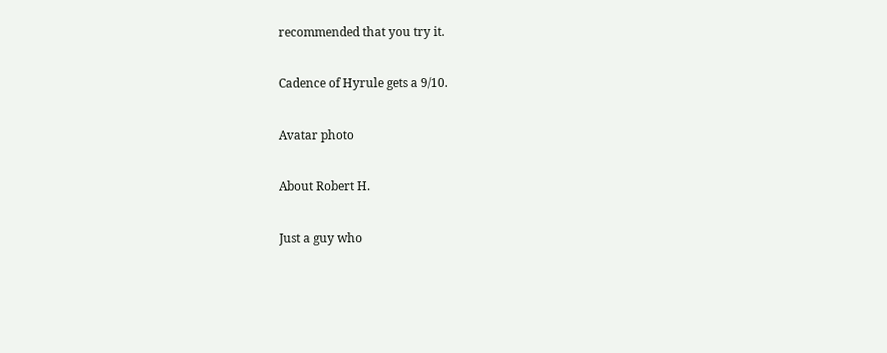recommended that you try it.

Cadence of Hyrule gets a 9/10.

Avatar photo

About Robert H.

Just a guy who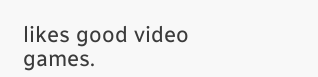likes good video games.